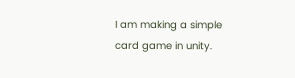I am making a simple card game in unity.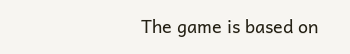The game is based on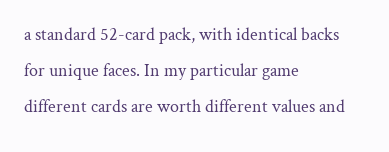a standard 52-card pack, with identical backs for unique faces. In my particular game different cards are worth different values and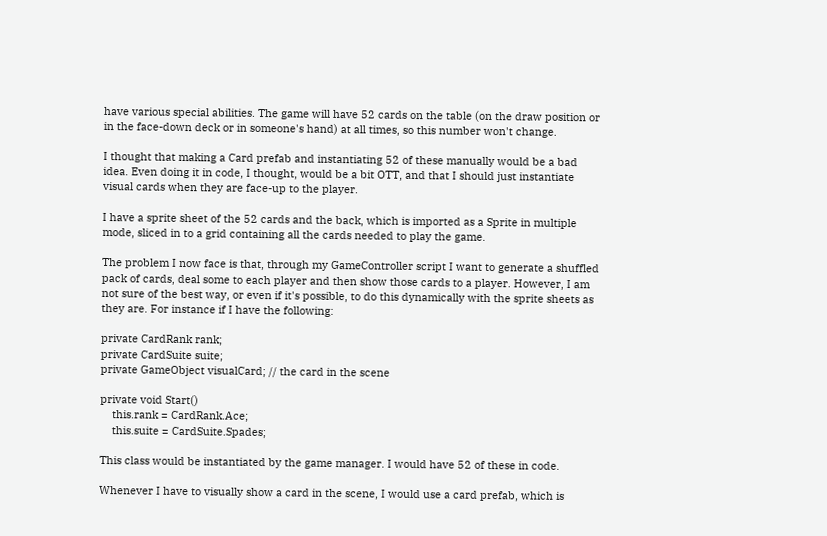have various special abilities. The game will have 52 cards on the table (on the draw position or in the face-down deck or in someone's hand) at all times, so this number won't change.

I thought that making a Card prefab and instantiating 52 of these manually would be a bad idea. Even doing it in code, I thought, would be a bit OTT, and that I should just instantiate visual cards when they are face-up to the player.

I have a sprite sheet of the 52 cards and the back, which is imported as a Sprite in multiple mode, sliced in to a grid containing all the cards needed to play the game.

The problem I now face is that, through my GameController script I want to generate a shuffled pack of cards, deal some to each player and then show those cards to a player. However, I am not sure of the best way, or even if it's possible, to do this dynamically with the sprite sheets as they are. For instance if I have the following:

private CardRank rank;
private CardSuite suite;
private GameObject visualCard; // the card in the scene

private void Start()
    this.rank = CardRank.Ace;
    this.suite = CardSuite.Spades;

This class would be instantiated by the game manager. I would have 52 of these in code.

Whenever I have to visually show a card in the scene, I would use a card prefab, which is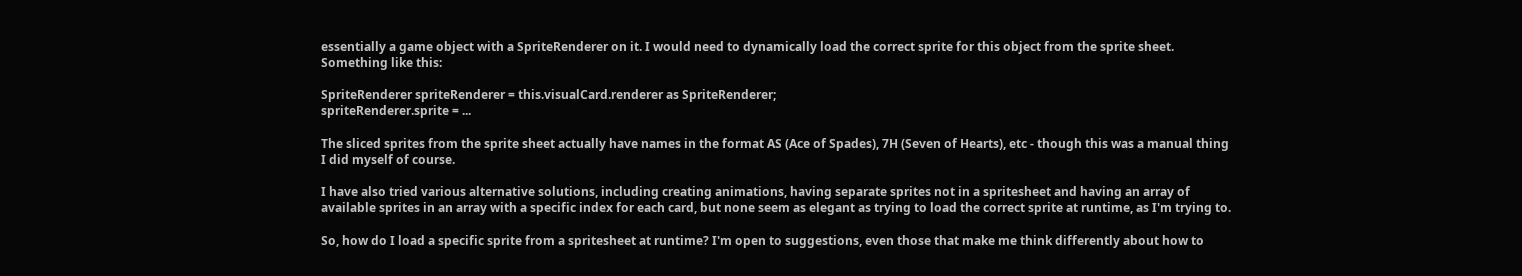essentially a game object with a SpriteRenderer on it. I would need to dynamically load the correct sprite for this object from the sprite sheet. Something like this:

SpriteRenderer spriteRenderer = this.visualCard.renderer as SpriteRenderer;
spriteRenderer.sprite = ...

The sliced sprites from the sprite sheet actually have names in the format AS (Ace of Spades), 7H (Seven of Hearts), etc - though this was a manual thing I did myself of course.

I have also tried various alternative solutions, including creating animations, having separate sprites not in a spritesheet and having an array of available sprites in an array with a specific index for each card, but none seem as elegant as trying to load the correct sprite at runtime, as I'm trying to.

So, how do I load a specific sprite from a spritesheet at runtime? I'm open to suggestions, even those that make me think differently about how to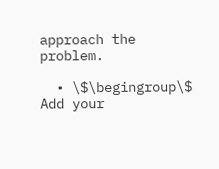approach the problem.

  • \$\begingroup\$ Add your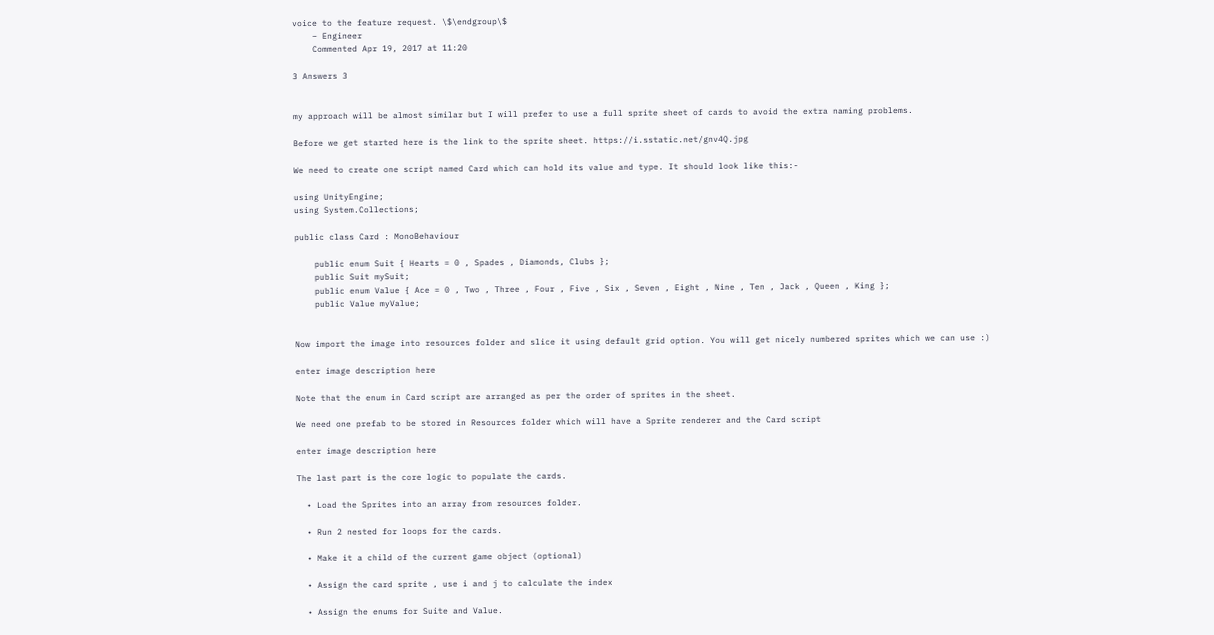voice to the feature request. \$\endgroup\$
    – Engineer
    Commented Apr 19, 2017 at 11:20

3 Answers 3


my approach will be almost similar but I will prefer to use a full sprite sheet of cards to avoid the extra naming problems.

Before we get started here is the link to the sprite sheet. https://i.sstatic.net/gnv4Q.jpg

We need to create one script named Card which can hold its value and type. It should look like this:-

using UnityEngine;
using System.Collections;

public class Card : MonoBehaviour

    public enum Suit { Hearts = 0 , Spades , Diamonds, Clubs };
    public Suit mySuit;
    public enum Value { Ace = 0 , Two , Three , Four , Five , Six , Seven , Eight , Nine , Ten , Jack , Queen , King };
    public Value myValue;


Now import the image into resources folder and slice it using default grid option. You will get nicely numbered sprites which we can use :)

enter image description here

Note that the enum in Card script are arranged as per the order of sprites in the sheet.

We need one prefab to be stored in Resources folder which will have a Sprite renderer and the Card script

enter image description here

The last part is the core logic to populate the cards.

  • Load the Sprites into an array from resources folder.

  • Run 2 nested for loops for the cards.

  • Make it a child of the current game object (optional)

  • Assign the card sprite , use i and j to calculate the index

  • Assign the enums for Suite and Value.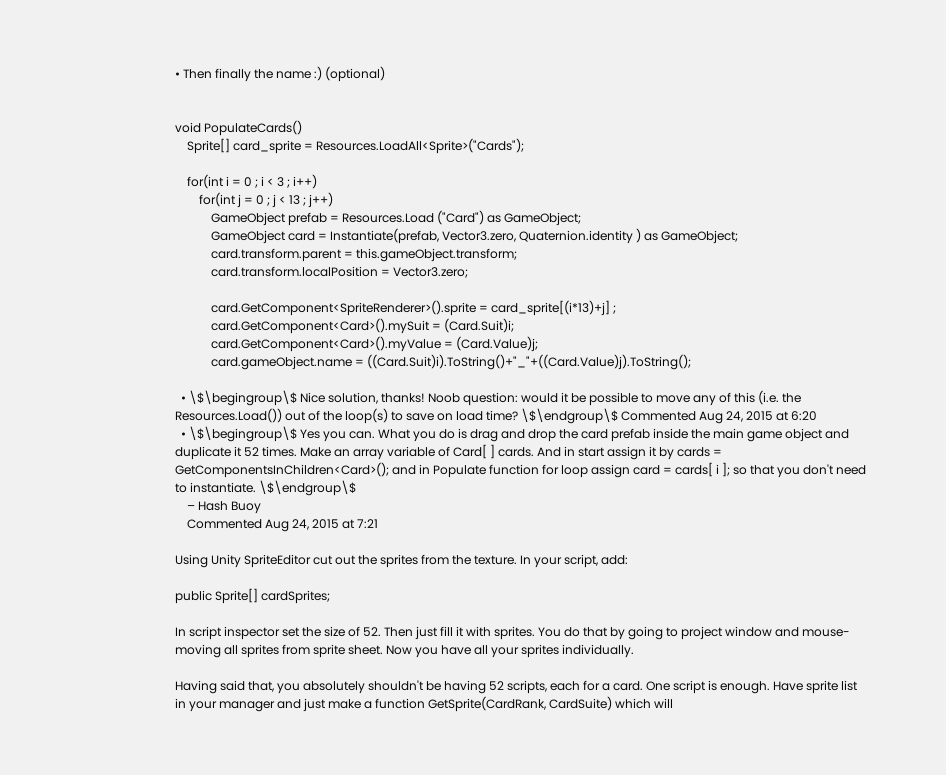• Then finally the name :) (optional)


void PopulateCards()
    Sprite[] card_sprite = Resources.LoadAll<Sprite>("Cards");

    for(int i = 0 ; i < 3 ; i++)
        for(int j = 0 ; j < 13 ; j++)
            GameObject prefab = Resources.Load ("Card") as GameObject;
            GameObject card = Instantiate(prefab, Vector3.zero, Quaternion.identity ) as GameObject;
            card.transform.parent = this.gameObject.transform;
            card.transform.localPosition = Vector3.zero;

            card.GetComponent<SpriteRenderer>().sprite = card_sprite[(i*13)+j] ;
            card.GetComponent<Card>().mySuit = (Card.Suit)i;
            card.GetComponent<Card>().myValue = (Card.Value)j;
            card.gameObject.name = ((Card.Suit)i).ToString()+"_"+((Card.Value)j).ToString();

  • \$\begingroup\$ Nice solution, thanks! Noob question: would it be possible to move any of this (i.e. the Resources.Load()) out of the loop(s) to save on load time? \$\endgroup\$ Commented Aug 24, 2015 at 6:20
  • \$\begingroup\$ Yes you can. What you do is drag and drop the card prefab inside the main game object and duplicate it 52 times. Make an array variable of Card[ ] cards. And in start assign it by cards = GetComponentsInChildren<Card>(); and in Populate function for loop assign card = cards[ i ]; so that you don't need to instantiate. \$\endgroup\$
    – Hash Buoy
    Commented Aug 24, 2015 at 7:21

Using Unity SpriteEditor cut out the sprites from the texture. In your script, add:

public Sprite[] cardSprites;

In script inspector set the size of 52. Then just fill it with sprites. You do that by going to project window and mouse-moving all sprites from sprite sheet. Now you have all your sprites individually.

Having said that, you absolutely shouldn't be having 52 scripts, each for a card. One script is enough. Have sprite list in your manager and just make a function GetSprite(CardRank, CardSuite) which will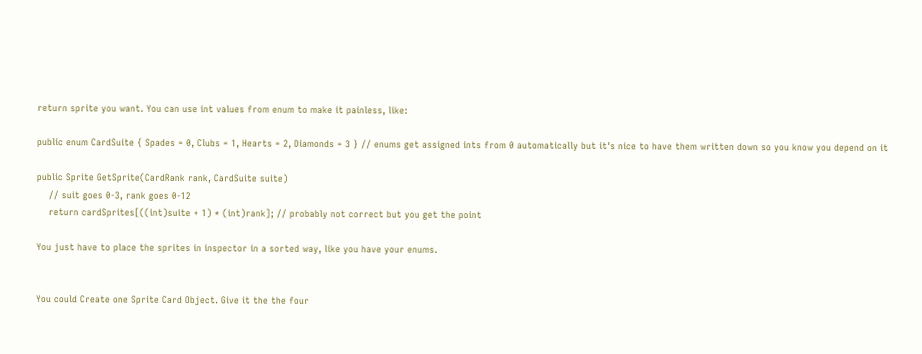return sprite you want. You can use int values from enum to make it painless, like:

public enum CardSuite { Spades = 0, Clubs = 1, Hearts = 2, Diamonds = 3 } // enums get assigned ints from 0 automatically but it's nice to have them written down so you know you depend on it

public Sprite GetSprite(CardRank rank, CardSuite suite)
    // suit goes 0-3, rank goes 0-12
    return cardSprites[((int)suite + 1) * (int)rank]; // probably not correct but you get the point

You just have to place the sprites in inspector in a sorted way, like you have your enums.


You could Create one Sprite Card Object. Give it the the four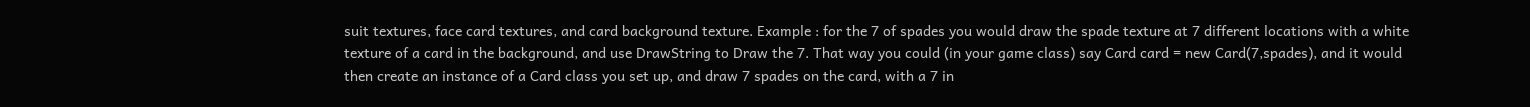suit textures, face card textures, and card background texture. Example : for the 7 of spades you would draw the spade texture at 7 different locations with a white texture of a card in the background, and use DrawString to Draw the 7. That way you could (in your game class) say Card card = new Card(7,spades), and it would then create an instance of a Card class you set up, and draw 7 spades on the card, with a 7 in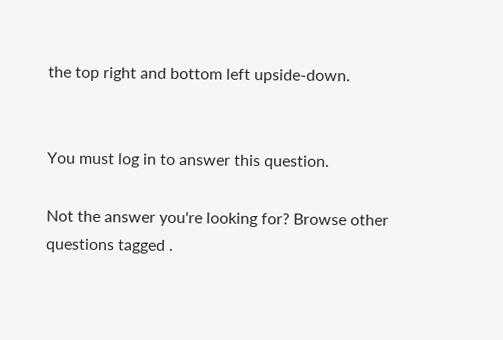the top right and bottom left upside-down.


You must log in to answer this question.

Not the answer you're looking for? Browse other questions tagged .